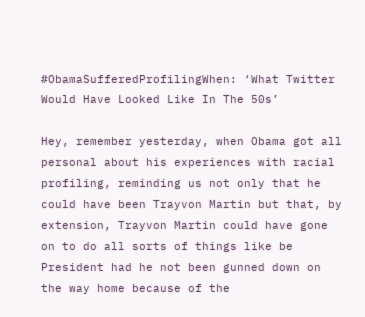#ObamaSufferedProfilingWhen: ‘What Twitter Would Have Looked Like In The 50s’

Hey, remember yesterday, when Obama got all personal about his experiences with racial profiling, reminding us not only that he could have been Trayvon Martin but that, by extension, Trayvon Martin could have gone on to do all sorts of things like be President had he not been gunned down on the way home because of the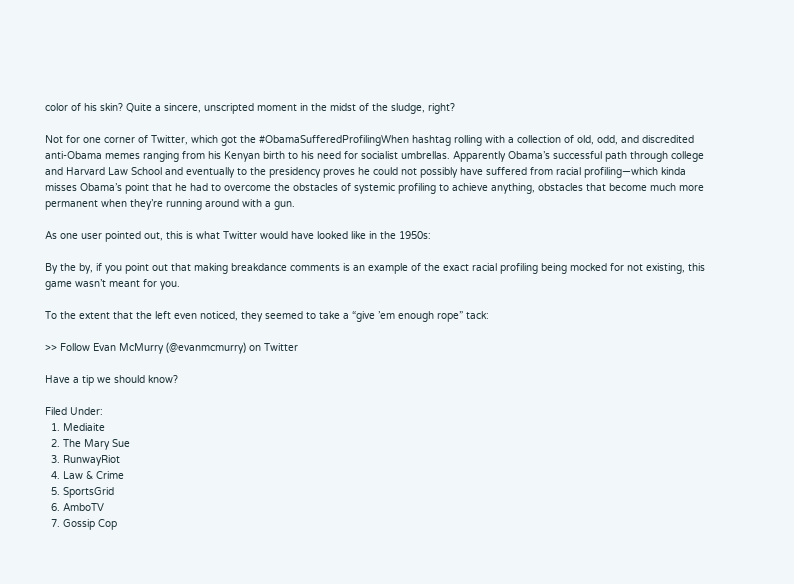color of his skin? Quite a sincere, unscripted moment in the midst of the sludge, right?

Not for one corner of Twitter, which got the #ObamaSufferedProfilingWhen hashtag rolling with a collection of old, odd, and discredited anti-Obama memes ranging from his Kenyan birth to his need for socialist umbrellas. Apparently Obama’s successful path through college and Harvard Law School and eventually to the presidency proves he could not possibly have suffered from racial profiling—which kinda misses Obama’s point that he had to overcome the obstacles of systemic profiling to achieve anything, obstacles that become much more permanent when they’re running around with a gun.

As one user pointed out, this is what Twitter would have looked like in the 1950s:

By the by, if you point out that making breakdance comments is an example of the exact racial profiling being mocked for not existing, this game wasn’t meant for you.

To the extent that the left even noticed, they seemed to take a “give ’em enough rope” tack:

>> Follow Evan McMurry (@evanmcmurry) on Twitter

Have a tip we should know?

Filed Under:
  1. Mediaite
  2. The Mary Sue
  3. RunwayRiot
  4. Law & Crime
  5. SportsGrid
  6. AmboTV
  7. Gossip Cop